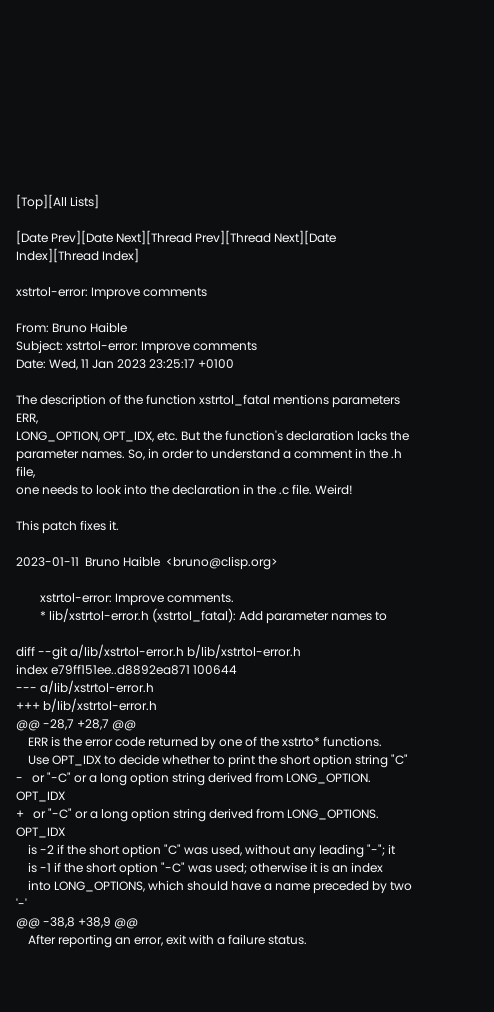[Top][All Lists]

[Date Prev][Date Next][Thread Prev][Thread Next][Date Index][Thread Index]

xstrtol-error: Improve comments

From: Bruno Haible
Subject: xstrtol-error: Improve comments
Date: Wed, 11 Jan 2023 23:25:17 +0100

The description of the function xstrtol_fatal mentions parameters ERR,
LONG_OPTION, OPT_IDX, etc. But the function's declaration lacks the
parameter names. So, in order to understand a comment in the .h file,
one needs to look into the declaration in the .c file. Weird!

This patch fixes it.

2023-01-11  Bruno Haible  <bruno@clisp.org>

        xstrtol-error: Improve comments.
        * lib/xstrtol-error.h (xstrtol_fatal): Add parameter names to

diff --git a/lib/xstrtol-error.h b/lib/xstrtol-error.h
index e79ff151ee..d8892ea871 100644
--- a/lib/xstrtol-error.h
+++ b/lib/xstrtol-error.h
@@ -28,7 +28,7 @@
    ERR is the error code returned by one of the xstrto* functions.
    Use OPT_IDX to decide whether to print the short option string "C"
-   or "-C" or a long option string derived from LONG_OPTION.  OPT_IDX
+   or "-C" or a long option string derived from LONG_OPTIONS.  OPT_IDX
    is -2 if the short option "C" was used, without any leading "-"; it
    is -1 if the short option "-C" was used; otherwise it is an index
    into LONG_OPTIONS, which should have a name preceded by two '-'
@@ -38,8 +38,9 @@
    After reporting an error, exit with a failure status.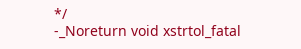*/
-_Noreturn void xstrtol_fatal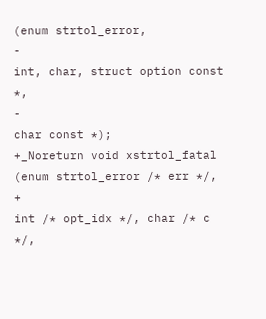(enum strtol_error,
-                              int, char, struct option const *,
-                              char const *);
+_Noreturn void xstrtol_fatal (enum strtol_error /* err */,
+                              int /* opt_idx */, char /* c */,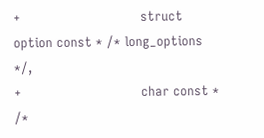+                              struct option const * /* long_options */,
+                              char const * /*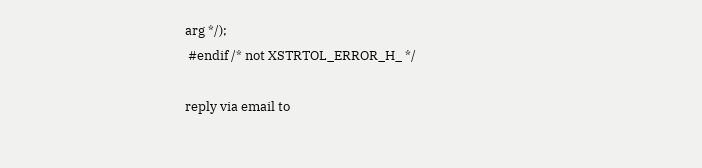arg */);
 #endif /* not XSTRTOL_ERROR_H_ */

reply via email to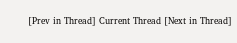[Prev in Thread] Current Thread [Next in Thread]